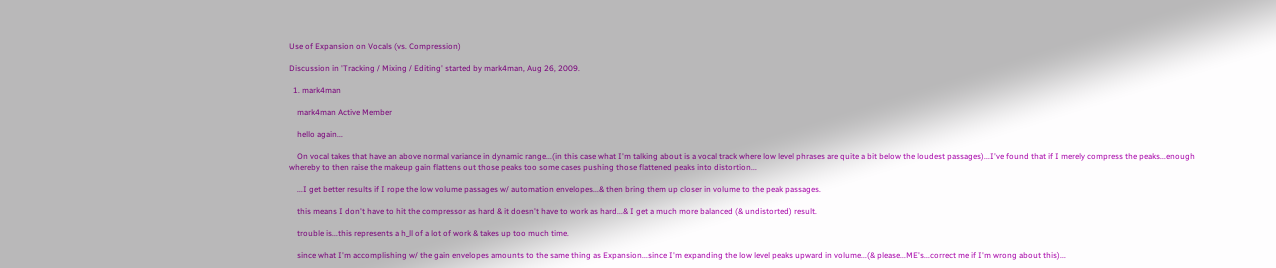Use of Expansion on Vocals (vs. Compression)

Discussion in 'Tracking / Mixing / Editing' started by mark4man, Aug 26, 2009.

  1. mark4man

    mark4man Active Member

    hello again...

    On vocal takes that have an above normal variance in dynamic range...(in this case what I'm talking about is a vocal track where low level phrases are quite a bit below the loudest passages)...I've found that if I merely compress the peaks...enough whereby to then raise the makeup gain flattens out those peaks too some cases pushing those flattened peaks into distortion...

    ...I get better results if I rope the low volume passages w/ automation envelopes...& then bring them up closer in volume to the peak passages.

    this means I don't have to hit the compressor as hard & it doesn't have to work as hard...& I get a much more balanced (& undistorted) result.

    trouble is...this represents a h_ll of a lot of work & takes up too much time.

    since what I'm accomplishing w/ the gain envelopes amounts to the same thing as Expansion...since I'm expanding the low level peaks upward in volume...(& please...ME's...correct me if I'm wrong about this)...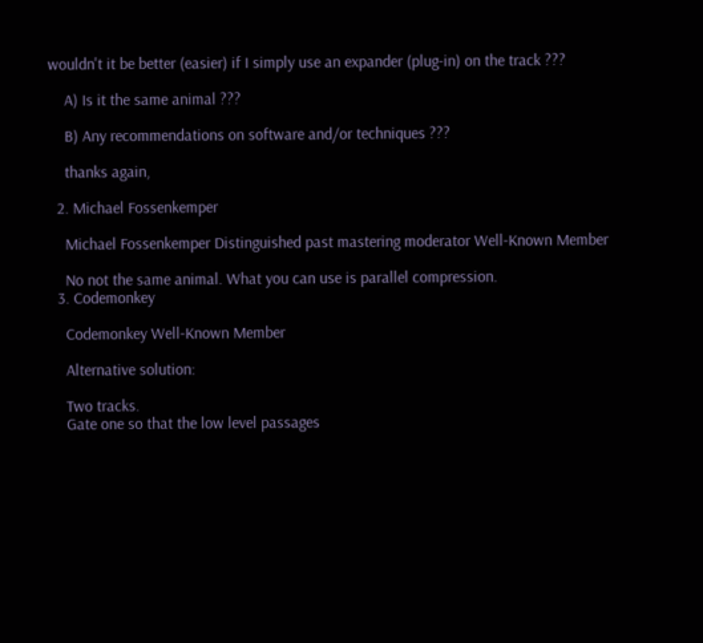wouldn't it be better (easier) if I simply use an expander (plug-in) on the track ???

    A) Is it the same animal ???

    B) Any recommendations on software and/or techniques ???

    thanks again,

  2. Michael Fossenkemper

    Michael Fossenkemper Distinguished past mastering moderator Well-Known Member

    No not the same animal. What you can use is parallel compression.
  3. Codemonkey

    Codemonkey Well-Known Member

    Alternative solution:

    Two tracks.
    Gate one so that the low level passages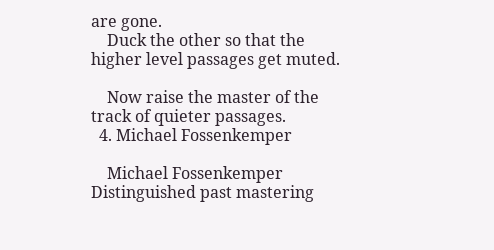are gone.
    Duck the other so that the higher level passages get muted.

    Now raise the master of the track of quieter passages.
  4. Michael Fossenkemper

    Michael Fossenkemper Distinguished past mastering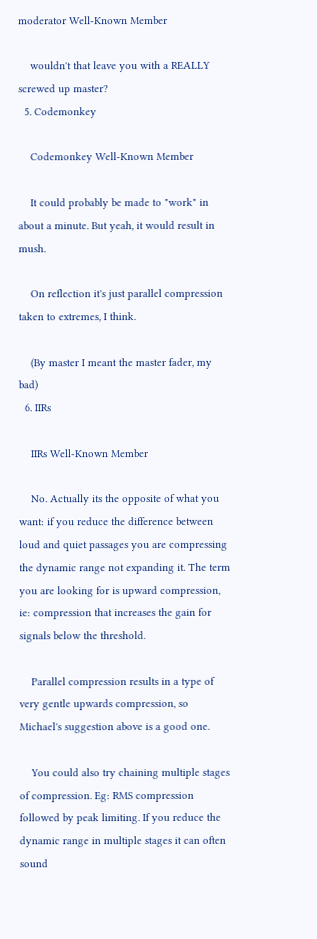moderator Well-Known Member

    wouldn't that leave you with a REALLY screwed up master?
  5. Codemonkey

    Codemonkey Well-Known Member

    It could probably be made to "work" in about a minute. But yeah, it would result in mush.

    On reflection it's just parallel compression taken to extremes, I think.

    (By master I meant the master fader, my bad)
  6. IIRs

    IIRs Well-Known Member

    No. Actually its the opposite of what you want: if you reduce the difference between loud and quiet passages you are compressing the dynamic range not expanding it. The term you are looking for is upward compression, ie: compression that increases the gain for signals below the threshold.

    Parallel compression results in a type of very gentle upwards compression, so Michael's suggestion above is a good one.

    You could also try chaining multiple stages of compression. Eg: RMS compression followed by peak limiting. If you reduce the dynamic range in multiple stages it can often sound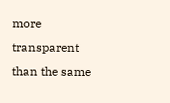more transparent than the same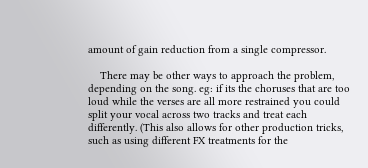amount of gain reduction from a single compressor.

    There may be other ways to approach the problem, depending on the song. eg: if its the choruses that are too loud while the verses are all more restrained you could split your vocal across two tracks and treat each differently. (This also allows for other production tricks, such as using different FX treatments for the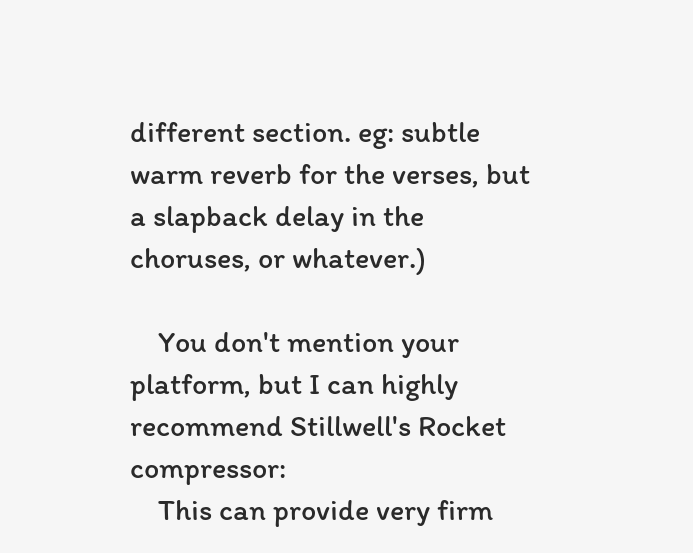different section. eg: subtle warm reverb for the verses, but a slapback delay in the choruses, or whatever.)

    You don't mention your platform, but I can highly recommend Stillwell's Rocket compressor:
    This can provide very firm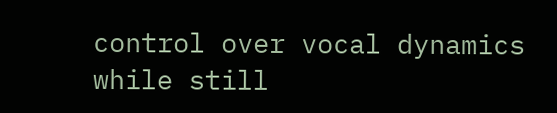control over vocal dynamics while still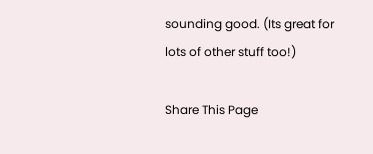sounding good. (Its great for lots of other stuff too!)

Share This Page